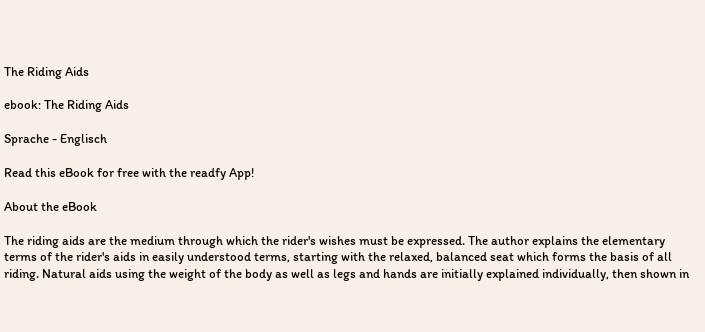The Riding Aids

ebook: The Riding Aids

Sprache - Englisch

Read this eBook for free with the readfy App!

About the eBook

The riding aids are the medium through which the rider's wishes must be expressed. The author explains the elementary terms of the rider's aids in easily understood terms, starting with the relaxed, balanced seat which forms the basis of all riding. Natural aids using the weight of the body as well as legs and hands are initially explained individually, then shown in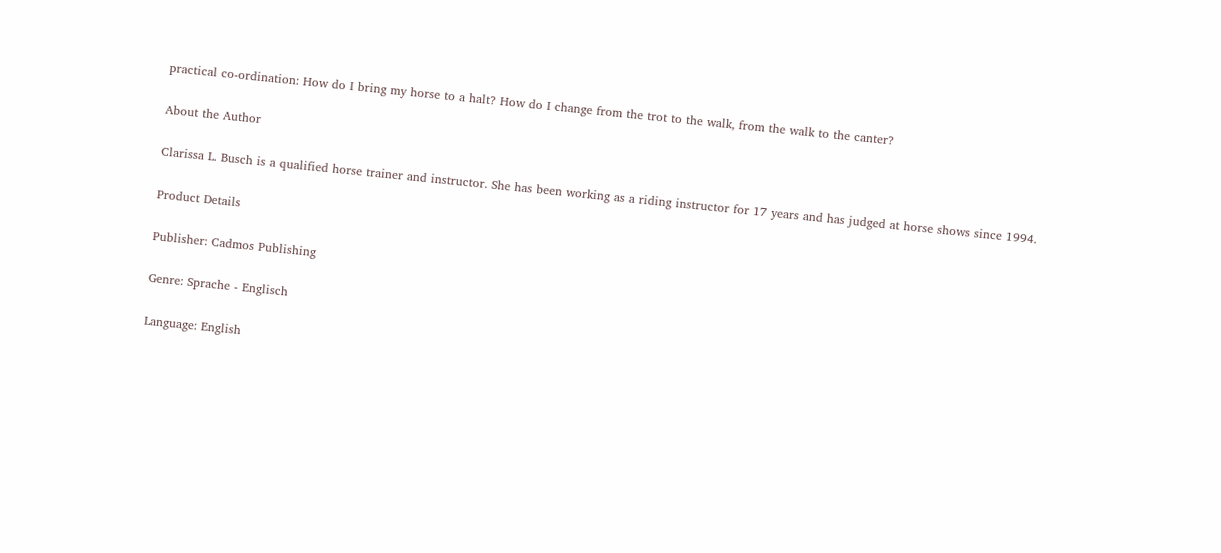practical co-ordination: How do I bring my horse to a halt? How do I change from the trot to the walk, from the walk to the canter?

About the Author

Clarissa L. Busch is a qualified horse trainer and instructor. She has been working as a riding instructor for 17 years and has judged at horse shows since 1994.

Product Details

Publisher: Cadmos Publishing

Genre: Sprache - Englisch

Language: English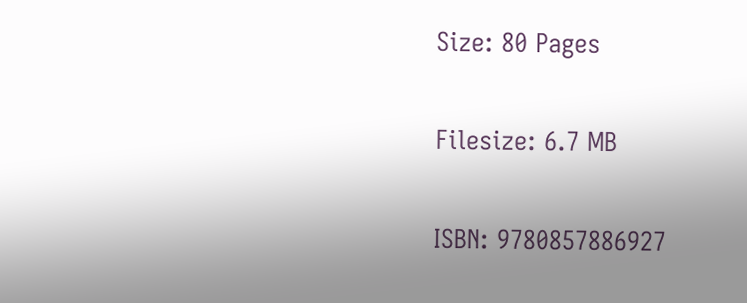Size: 80 Pages

Filesize: 6.7 MB

ISBN: 9780857886927